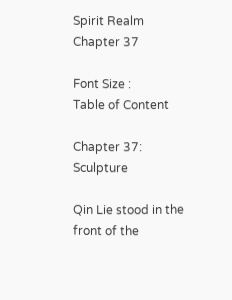Spirit Realm Chapter 37

Font Size :
Table of Content

Chapter 37: Sculpture

Qin Lie stood in the front of the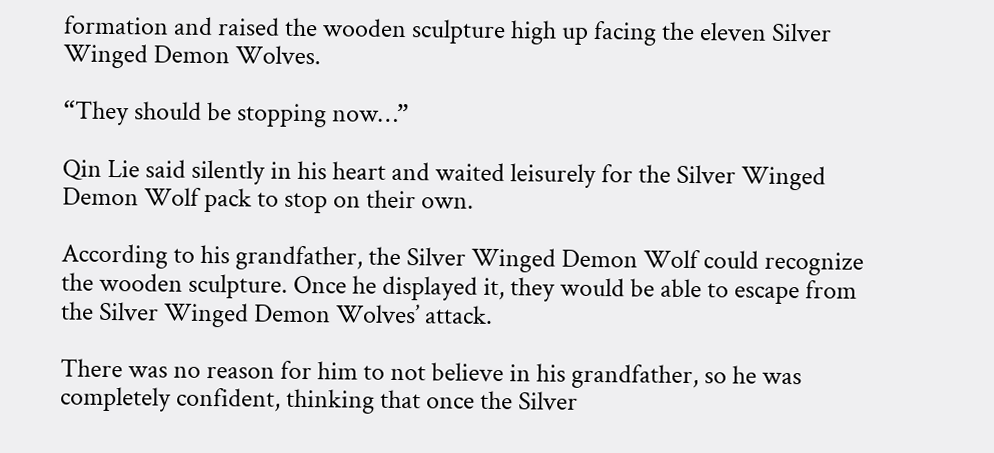formation and raised the wooden sculpture high up facing the eleven Silver Winged Demon Wolves.

“They should be stopping now…”

Qin Lie said silently in his heart and waited leisurely for the Silver Winged Demon Wolf pack to stop on their own.

According to his grandfather, the Silver Winged Demon Wolf could recognize the wooden sculpture. Once he displayed it, they would be able to escape from the Silver Winged Demon Wolves’ attack.

There was no reason for him to not believe in his grandfather, so he was completely confident, thinking that once the Silver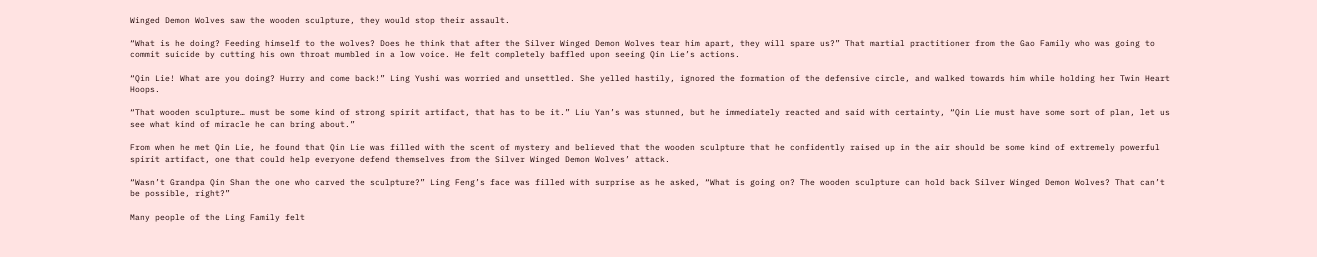Winged Demon Wolves saw the wooden sculpture, they would stop their assault.

“What is he doing? Feeding himself to the wolves? Does he think that after the Silver Winged Demon Wolves tear him apart, they will spare us?” That martial practitioner from the Gao Family who was going to commit suicide by cutting his own throat mumbled in a low voice. He felt completely baffled upon seeing Qin Lie’s actions.

“Qin Lie! What are you doing? Hurry and come back!” Ling Yushi was worried and unsettled. She yelled hastily, ignored the formation of the defensive circle, and walked towards him while holding her Twin Heart Hoops.

“That wooden sculpture… must be some kind of strong spirit artifact, that has to be it.” Liu Yan’s was stunned, but he immediately reacted and said with certainty, “Qin Lie must have some sort of plan, let us see what kind of miracle he can bring about.”

From when he met Qin Lie, he found that Qin Lie was filled with the scent of mystery and believed that the wooden sculpture that he confidently raised up in the air should be some kind of extremely powerful spirit artifact, one that could help everyone defend themselves from the Silver Winged Demon Wolves’ attack.

“Wasn’t Grandpa Qin Shan the one who carved the sculpture?” Ling Feng’s face was filled with surprise as he asked, “What is going on? The wooden sculpture can hold back Silver Winged Demon Wolves? That can’t be possible, right?”

Many people of the Ling Family felt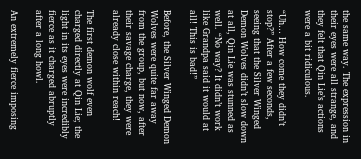the same way. The expression in their eyes were all strange, and they felt that Qin Lie’s actions were a bit ridiculous.

“Uh… How come they didn’t stop?” After a few seconds, seeing that the Silver Winged Demon Wolves didn’t slow down at all, Qin Lie was stunned as well. “No way? It didn’t work like Grandpa said it would at all! This is bad!”

Before, the Silver Winged Demon Wolves were quite far away from the group, but now, after their savage charge, they were already close within reach!

The first demon wolf even charged directly at Qin Lie; the light in its eyes were incredibly fierce as it charged abruptly after a long howl.

An extremely fierce imposing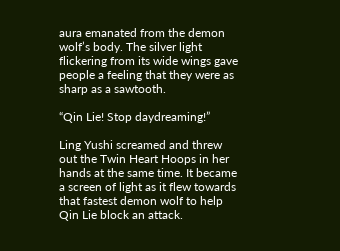aura emanated from the demon wolf’s body. The silver light flickering from its wide wings gave people a feeling that they were as sharp as a sawtooth.

“Qin Lie! Stop daydreaming!”

Ling Yushi screamed and threw out the Twin Heart Hoops in her hands at the same time. It became a screen of light as it flew towards that fastest demon wolf to help Qin Lie block an attack.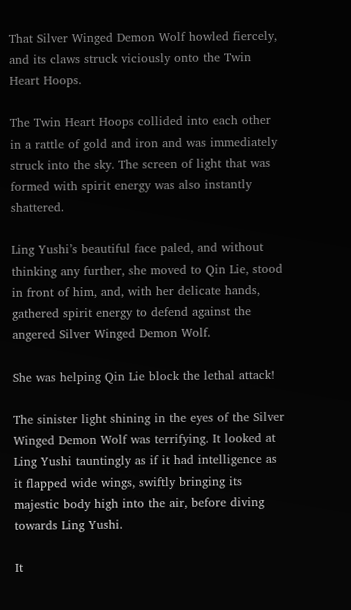That Silver Winged Demon Wolf howled fiercely, and its claws struck viciously onto the Twin Heart Hoops.

The Twin Heart Hoops collided into each other in a rattle of gold and iron and was immediately struck into the sky. The screen of light that was formed with spirit energy was also instantly shattered.

Ling Yushi’s beautiful face paled, and without thinking any further, she moved to Qin Lie, stood in front of him, and, with her delicate hands, gathered spirit energy to defend against the angered Silver Winged Demon Wolf.

She was helping Qin Lie block the lethal attack!

The sinister light shining in the eyes of the Silver Winged Demon Wolf was terrifying. It looked at Ling Yushi tauntingly as if it had intelligence as it flapped wide wings, swiftly bringing its majestic body high into the air, before diving towards Ling Yushi.

It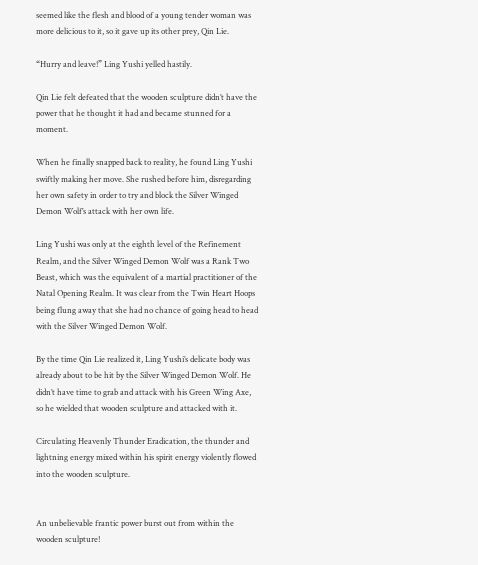seemed like the flesh and blood of a young tender woman was more delicious to it, so it gave up its other prey, Qin Lie.

“Hurry and leave!” Ling Yushi yelled hastily.

Qin Lie felt defeated that the wooden sculpture didn’t have the power that he thought it had and became stunned for a moment.

When he finally snapped back to reality, he found Ling Yushi swiftly making her move. She rushed before him, disregarding her own safety in order to try and block the Silver Winged Demon Wolf’s attack with her own life.

Ling Yushi was only at the eighth level of the Refinement Realm, and the Silver Winged Demon Wolf was a Rank Two Beast, which was the equivalent of a martial practitioner of the Natal Opening Realm. It was clear from the Twin Heart Hoops being flung away that she had no chance of going head to head with the Silver Winged Demon Wolf.

By the time Qin Lie realized it, Ling Yushi’s delicate body was already about to be hit by the Silver Winged Demon Wolf. He didn’t have time to grab and attack with his Green Wing Axe, so he wielded that wooden sculpture and attacked with it.

Circulating Heavenly Thunder Eradication, the thunder and lightning energy mixed within his spirit energy violently flowed into the wooden sculpture.


An unbelievable frantic power burst out from within the wooden sculpture!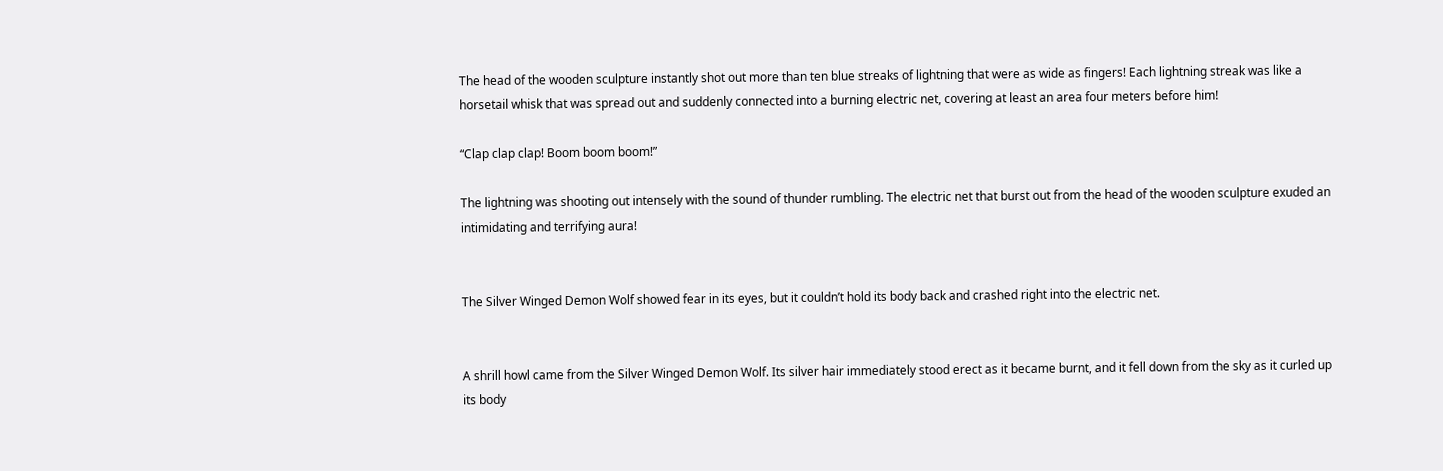The head of the wooden sculpture instantly shot out more than ten blue streaks of lightning that were as wide as fingers! Each lightning streak was like a horsetail whisk that was spread out and suddenly connected into a burning electric net, covering at least an area four meters before him!

“Clap clap clap! Boom boom boom!”

The lightning was shooting out intensely with the sound of thunder rumbling. The electric net that burst out from the head of the wooden sculpture exuded an intimidating and terrifying aura!


The Silver Winged Demon Wolf showed fear in its eyes, but it couldn’t hold its body back and crashed right into the electric net.


A shrill howl came from the Silver Winged Demon Wolf. Its silver hair immediately stood erect as it became burnt, and it fell down from the sky as it curled up its body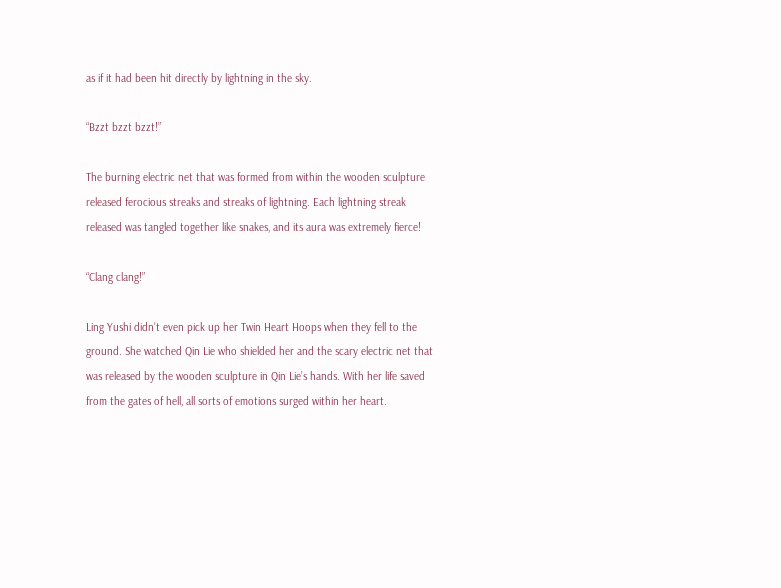as if it had been hit directly by lightning in the sky.

“Bzzt bzzt bzzt!”

The burning electric net that was formed from within the wooden sculpture released ferocious streaks and streaks of lightning. Each lightning streak released was tangled together like snakes, and its aura was extremely fierce!

“Clang clang!”

Ling Yushi didn’t even pick up her Twin Heart Hoops when they fell to the ground. She watched Qin Lie who shielded her and the scary electric net that was released by the wooden sculpture in Qin Lie’s hands. With her life saved from the gates of hell, all sorts of emotions surged within her heart.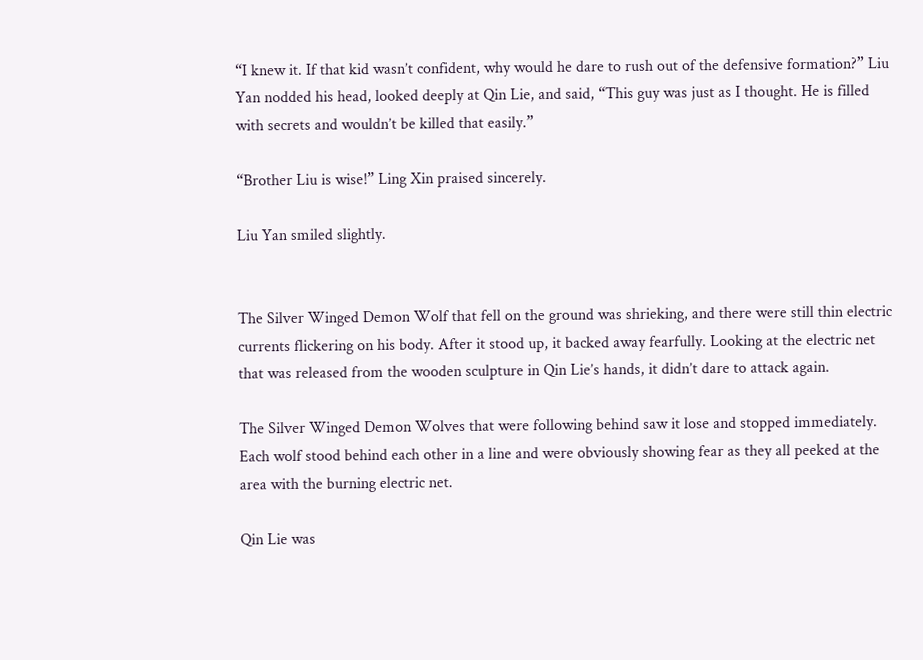“I knew it. If that kid wasn’t confident, why would he dare to rush out of the defensive formation?” Liu Yan nodded his head, looked deeply at Qin Lie, and said, “This guy was just as I thought. He is filled with secrets and wouldn’t be killed that easily.”

“Brother Liu is wise!” Ling Xin praised sincerely.

Liu Yan smiled slightly.


The Silver Winged Demon Wolf that fell on the ground was shrieking, and there were still thin electric currents flickering on his body. After it stood up, it backed away fearfully. Looking at the electric net that was released from the wooden sculpture in Qin Lie’s hands, it didn’t dare to attack again.

The Silver Winged Demon Wolves that were following behind saw it lose and stopped immediately. Each wolf stood behind each other in a line and were obviously showing fear as they all peeked at the area with the burning electric net.

Qin Lie was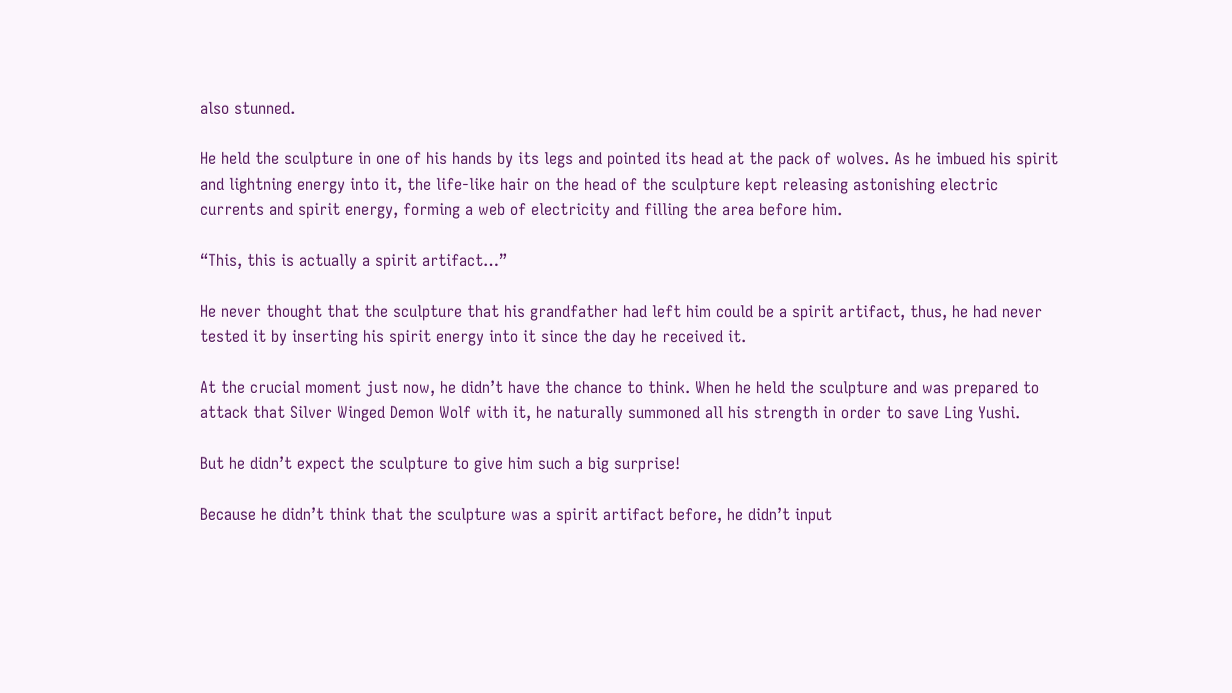also stunned.

He held the sculpture in one of his hands by its legs and pointed its head at the pack of wolves. As he imbued his spirit and lightning energy into it, the life-like hair on the head of the sculpture kept releasing astonishing electric currents and spirit energy, forming a web of electricity and filling the area before him.

“This, this is actually a spirit artifact…”

He never thought that the sculpture that his grandfather had left him could be a spirit artifact, thus, he had never tested it by inserting his spirit energy into it since the day he received it.

At the crucial moment just now, he didn’t have the chance to think. When he held the sculpture and was prepared to attack that Silver Winged Demon Wolf with it, he naturally summoned all his strength in order to save Ling Yushi.

But he didn’t expect the sculpture to give him such a big surprise!

Because he didn’t think that the sculpture was a spirit artifact before, he didn’t input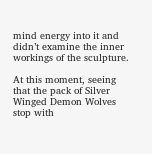mind energy into it and didn’t examine the inner workings of the sculpture.

At this moment, seeing that the pack of Silver Winged Demon Wolves stop with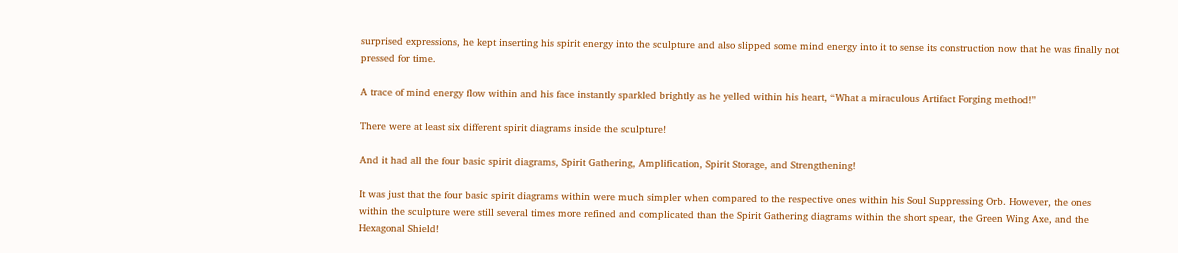surprised expressions, he kept inserting his spirit energy into the sculpture and also slipped some mind energy into it to sense its construction now that he was finally not pressed for time.

A trace of mind energy flow within and his face instantly sparkled brightly as he yelled within his heart, “What a miraculous Artifact Forging method!”

There were at least six different spirit diagrams inside the sculpture!

And it had all the four basic spirit diagrams, Spirit Gathering, Amplification, Spirit Storage, and Strengthening!

It was just that the four basic spirit diagrams within were much simpler when compared to the respective ones within his Soul Suppressing Orb. However, the ones within the sculpture were still several times more refined and complicated than the Spirit Gathering diagrams within the short spear, the Green Wing Axe, and the Hexagonal Shield!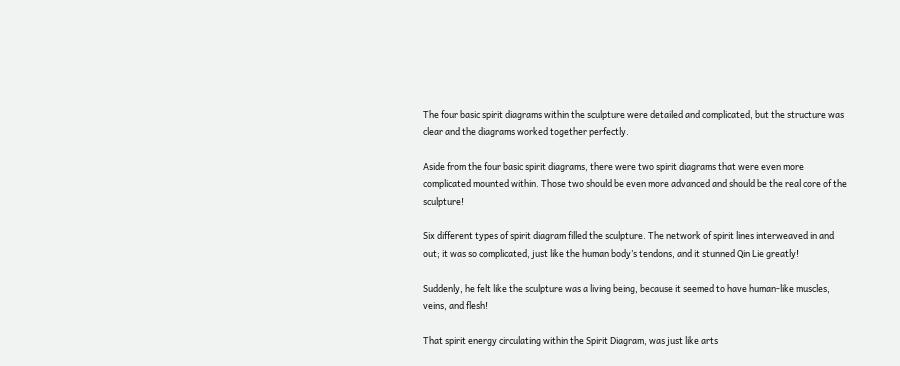The four basic spirit diagrams within the sculpture were detailed and complicated, but the structure was clear and the diagrams worked together perfectly.

Aside from the four basic spirit diagrams, there were two spirit diagrams that were even more complicated mounted within. Those two should be even more advanced and should be the real core of the sculpture!

Six different types of spirit diagram filled the sculpture. The network of spirit lines interweaved in and out; it was so complicated, just like the human body’s tendons, and it stunned Qin Lie greatly!

Suddenly, he felt like the sculpture was a living being, because it seemed to have human-like muscles, veins, and flesh!

That spirit energy circulating within the Spirit Diagram, was just like arts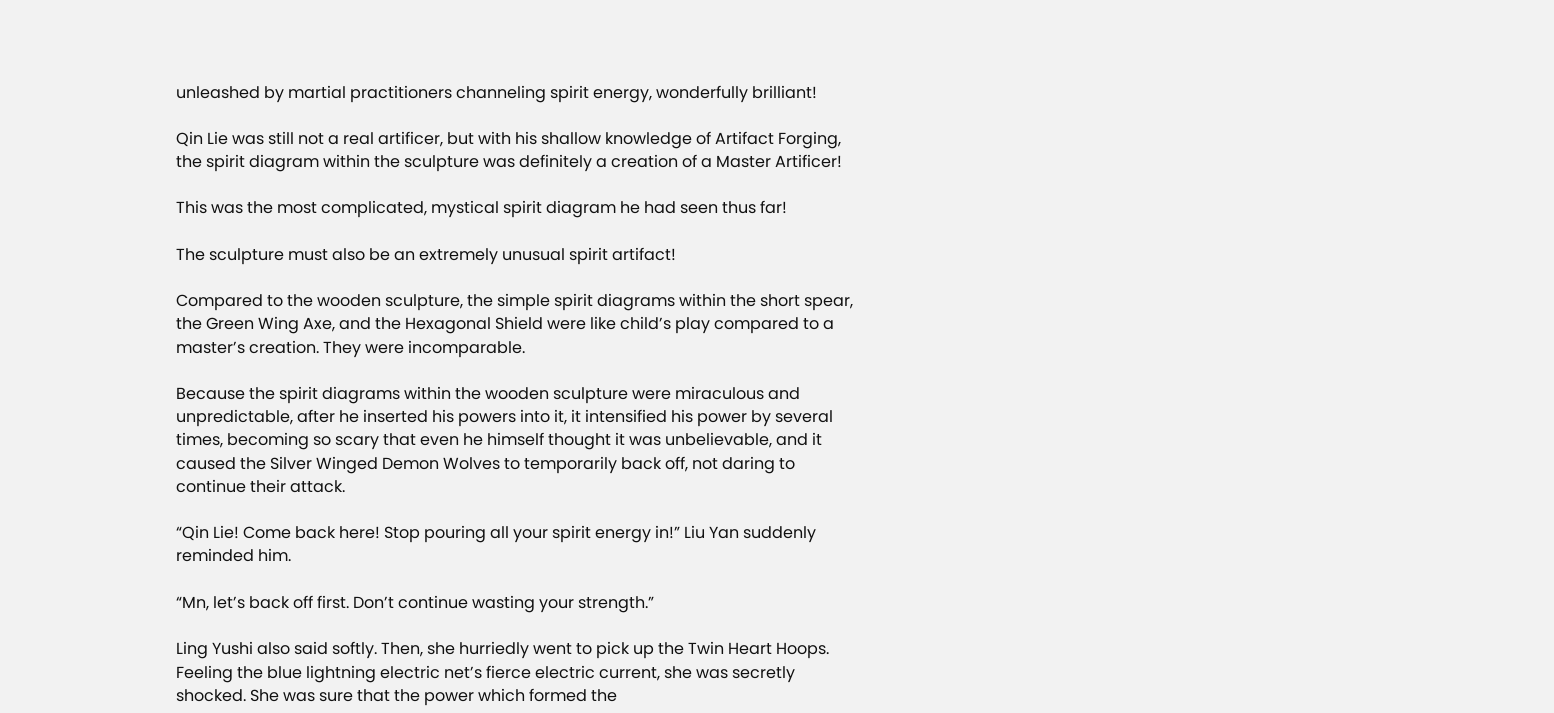unleashed by martial practitioners channeling spirit energy, wonderfully brilliant!

Qin Lie was still not a real artificer, but with his shallow knowledge of Artifact Forging, the spirit diagram within the sculpture was definitely a creation of a Master Artificer!

This was the most complicated, mystical spirit diagram he had seen thus far!

The sculpture must also be an extremely unusual spirit artifact!

Compared to the wooden sculpture, the simple spirit diagrams within the short spear, the Green Wing Axe, and the Hexagonal Shield were like child’s play compared to a master’s creation. They were incomparable.

Because the spirit diagrams within the wooden sculpture were miraculous and unpredictable, after he inserted his powers into it, it intensified his power by several times, becoming so scary that even he himself thought it was unbelievable, and it caused the Silver Winged Demon Wolves to temporarily back off, not daring to continue their attack.

“Qin Lie! Come back here! Stop pouring all your spirit energy in!” Liu Yan suddenly reminded him.

“Mn, let’s back off first. Don’t continue wasting your strength.”

Ling Yushi also said softly. Then, she hurriedly went to pick up the Twin Heart Hoops. Feeling the blue lightning electric net’s fierce electric current, she was secretly shocked. She was sure that the power which formed the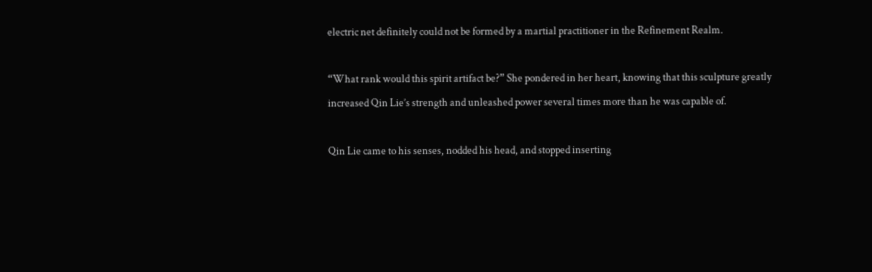electric net definitely could not be formed by a martial practitioner in the Refinement Realm.

“What rank would this spirit artifact be?” She pondered in her heart, knowing that this sculpture greatly increased Qin Lie’s strength and unleashed power several times more than he was capable of.

Qin Lie came to his senses, nodded his head, and stopped inserting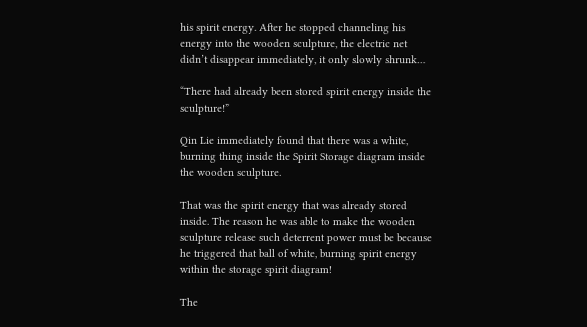his spirit energy. After he stopped channeling his energy into the wooden sculpture, the electric net didn’t disappear immediately, it only slowly shrunk…

“There had already been stored spirit energy inside the sculpture!”

Qin Lie immediately found that there was a white, burning thing inside the Spirit Storage diagram inside the wooden sculpture.

That was the spirit energy that was already stored inside. The reason he was able to make the wooden sculpture release such deterrent power must be because he triggered that ball of white, burning spirit energy within the storage spirit diagram!

The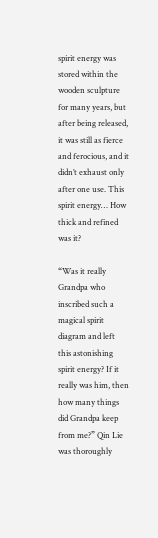spirit energy was stored within the wooden sculpture for many years, but after being released, it was still as fierce and ferocious, and it didn’t exhaust only after one use. This spirit energy… How thick and refined was it?

“Was it really Grandpa who inscribed such a magical spirit diagram and left this astonishing spirit energy? If it really was him, then how many things did Grandpa keep from me?” Qin Lie was thoroughly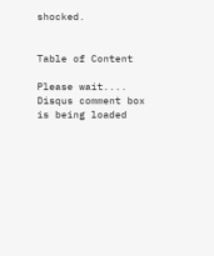shocked.


Table of Content

Please wait....
Disqus comment box is being loaded